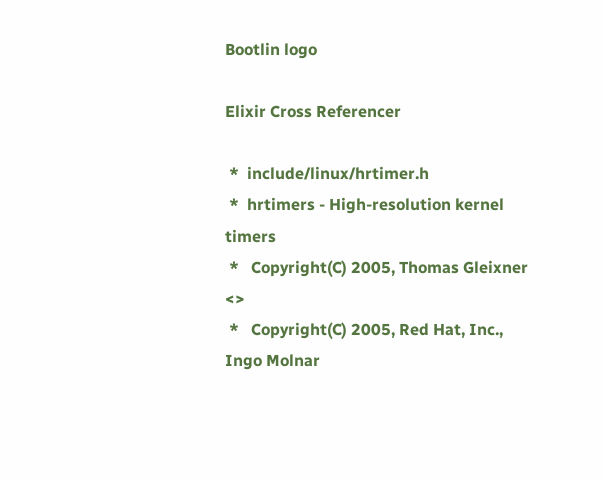Bootlin logo

Elixir Cross Referencer

 *  include/linux/hrtimer.h
 *  hrtimers - High-resolution kernel timers
 *   Copyright(C) 2005, Thomas Gleixner <>
 *   Copyright(C) 2005, Red Hat, Inc., Ingo Molnar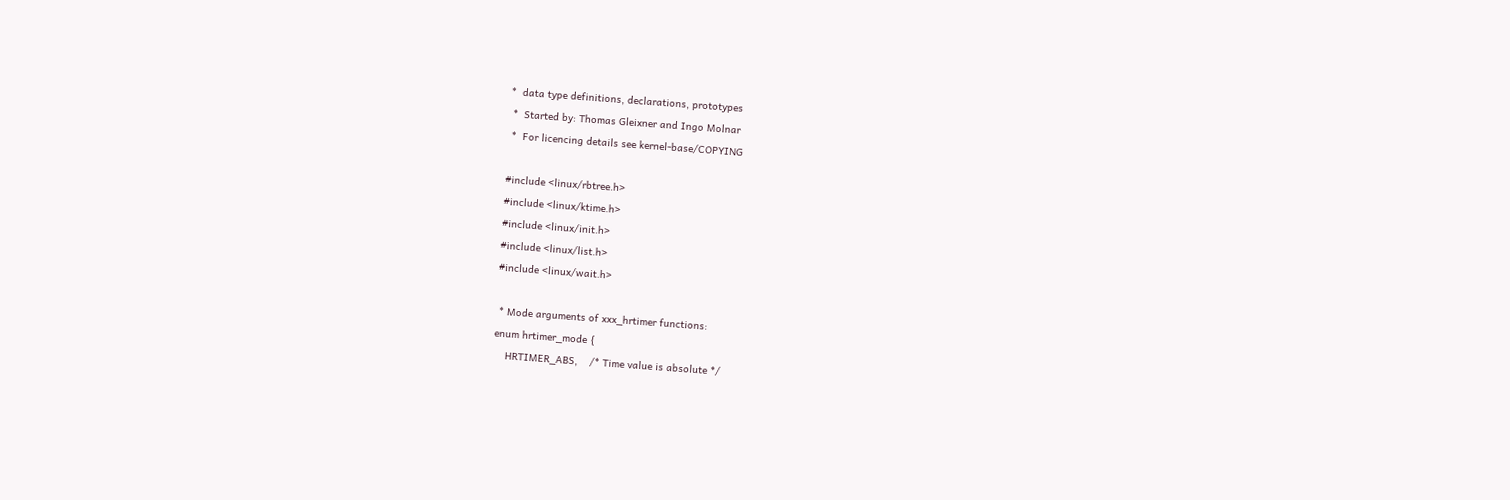*  data type definitions, declarations, prototypes
 *  Started by: Thomas Gleixner and Ingo Molnar
 *  For licencing details see kernel-base/COPYING

#include <linux/rbtree.h>
#include <linux/ktime.h>
#include <linux/init.h>
#include <linux/list.h>
#include <linux/wait.h>

 * Mode arguments of xxx_hrtimer functions:
enum hrtimer_mode {
    HRTIMER_ABS,    /* Time value is absolute */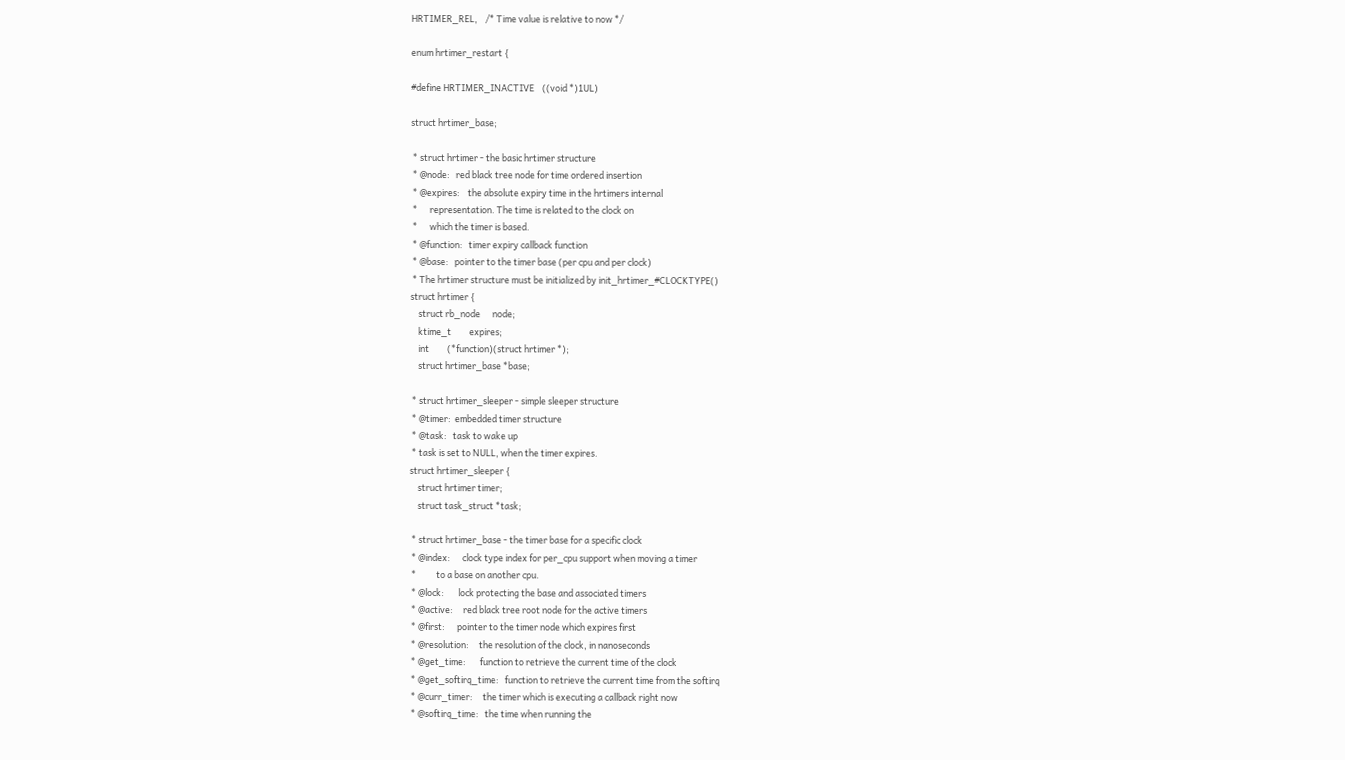HRTIMER_REL,    /* Time value is relative to now */

enum hrtimer_restart {

#define HRTIMER_INACTIVE    ((void *)1UL)

struct hrtimer_base;

 * struct hrtimer - the basic hrtimer structure
 * @node:   red black tree node for time ordered insertion
 * @expires:    the absolute expiry time in the hrtimers internal
 *      representation. The time is related to the clock on
 *      which the timer is based.
 * @function:   timer expiry callback function
 * @base:   pointer to the timer base (per cpu and per clock)
 * The hrtimer structure must be initialized by init_hrtimer_#CLOCKTYPE()
struct hrtimer {
    struct rb_node      node;
    ktime_t         expires;
    int         (*function)(struct hrtimer *);
    struct hrtimer_base *base;

 * struct hrtimer_sleeper - simple sleeper structure
 * @timer:  embedded timer structure
 * @task:   task to wake up
 * task is set to NULL, when the timer expires.
struct hrtimer_sleeper {
    struct hrtimer timer;
    struct task_struct *task;

 * struct hrtimer_base - the timer base for a specific clock
 * @index:      clock type index for per_cpu support when moving a timer
 *          to a base on another cpu.
 * @lock:       lock protecting the base and associated timers
 * @active:     red black tree root node for the active timers
 * @first:      pointer to the timer node which expires first
 * @resolution:     the resolution of the clock, in nanoseconds
 * @get_time:       function to retrieve the current time of the clock
 * @get_softirq_time:   function to retrieve the current time from the softirq
 * @curr_timer:     the timer which is executing a callback right now
 * @softirq_time:   the time when running the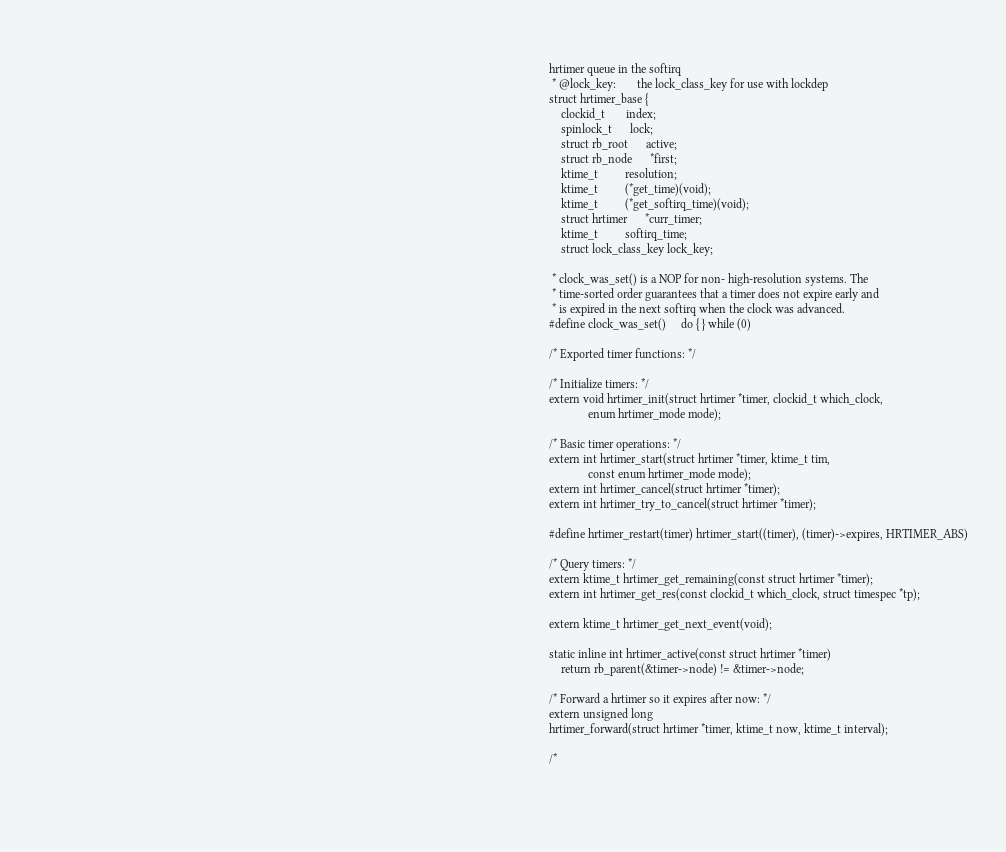hrtimer queue in the softirq
 * @lock_key:       the lock_class_key for use with lockdep
struct hrtimer_base {
    clockid_t       index;
    spinlock_t      lock;
    struct rb_root      active;
    struct rb_node      *first;
    ktime_t         resolution;
    ktime_t         (*get_time)(void);
    ktime_t         (*get_softirq_time)(void);
    struct hrtimer      *curr_timer;
    ktime_t         softirq_time;
    struct lock_class_key lock_key;

 * clock_was_set() is a NOP for non- high-resolution systems. The
 * time-sorted order guarantees that a timer does not expire early and
 * is expired in the next softirq when the clock was advanced.
#define clock_was_set()     do { } while (0)

/* Exported timer functions: */

/* Initialize timers: */
extern void hrtimer_init(struct hrtimer *timer, clockid_t which_clock,
             enum hrtimer_mode mode);

/* Basic timer operations: */
extern int hrtimer_start(struct hrtimer *timer, ktime_t tim,
             const enum hrtimer_mode mode);
extern int hrtimer_cancel(struct hrtimer *timer);
extern int hrtimer_try_to_cancel(struct hrtimer *timer);

#define hrtimer_restart(timer) hrtimer_start((timer), (timer)->expires, HRTIMER_ABS)

/* Query timers: */
extern ktime_t hrtimer_get_remaining(const struct hrtimer *timer);
extern int hrtimer_get_res(const clockid_t which_clock, struct timespec *tp);

extern ktime_t hrtimer_get_next_event(void);

static inline int hrtimer_active(const struct hrtimer *timer)
    return rb_parent(&timer->node) != &timer->node;

/* Forward a hrtimer so it expires after now: */
extern unsigned long
hrtimer_forward(struct hrtimer *timer, ktime_t now, ktime_t interval);

/*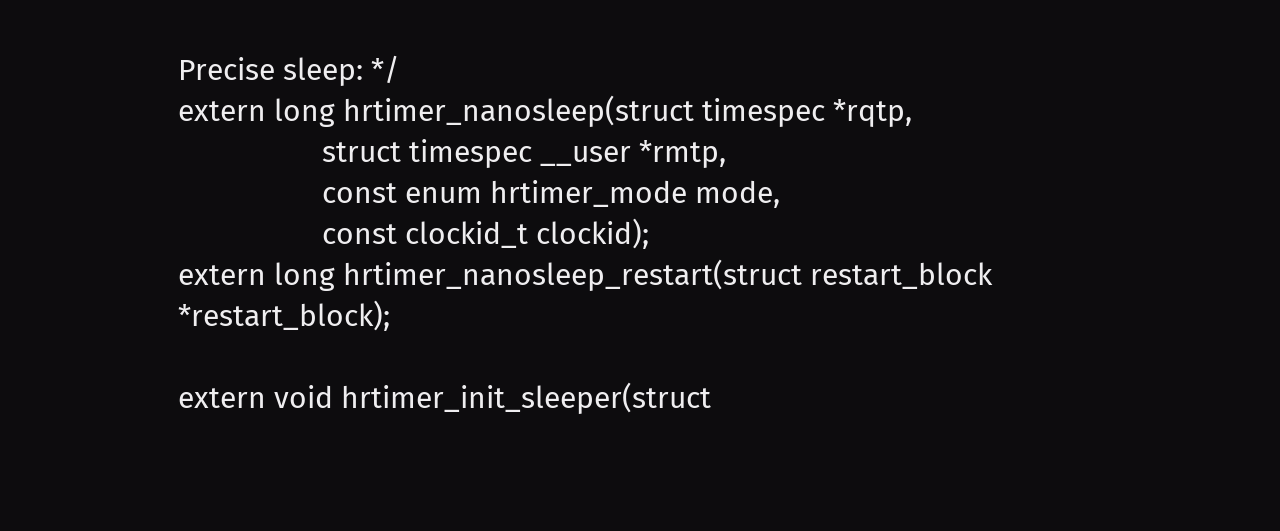Precise sleep: */
extern long hrtimer_nanosleep(struct timespec *rqtp,
                  struct timespec __user *rmtp,
                  const enum hrtimer_mode mode,
                  const clockid_t clockid);
extern long hrtimer_nanosleep_restart(struct restart_block *restart_block);

extern void hrtimer_init_sleeper(struct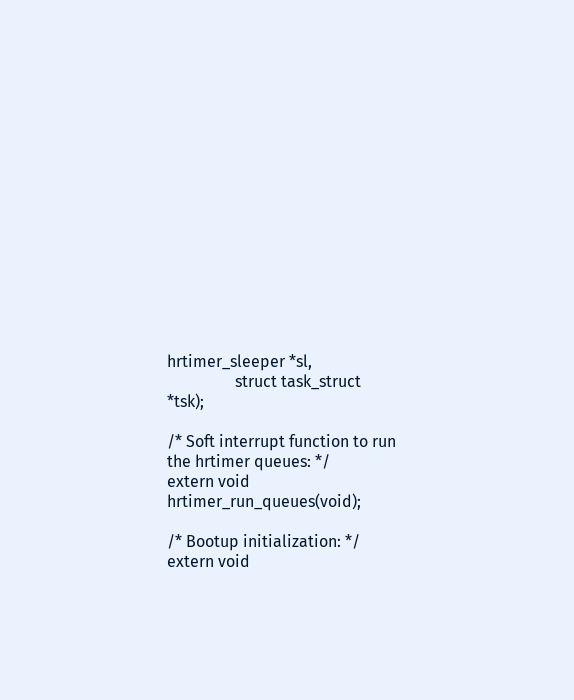hrtimer_sleeper *sl,
                 struct task_struct *tsk);

/* Soft interrupt function to run the hrtimer queues: */
extern void hrtimer_run_queues(void);

/* Bootup initialization: */
extern void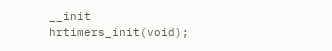__init hrtimers_init(void);